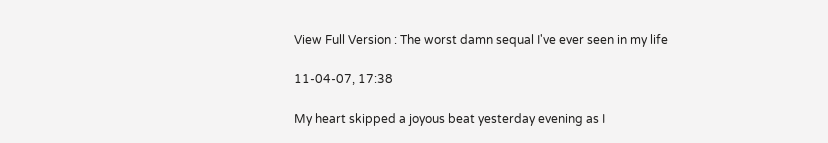View Full Version : The worst damn sequal I've ever seen in my life

11-04-07, 17:38

My heart skipped a joyous beat yesterday evening as I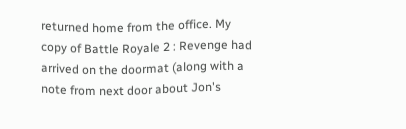returned home from the office. My copy of Battle Royale 2 : Revenge had arrived on the doormat (along with a note from next door about Jon's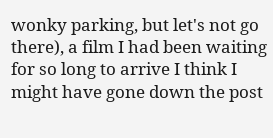wonky parking, but let's not go there), a film I had been waiting for so long to arrive I think I might have gone down the post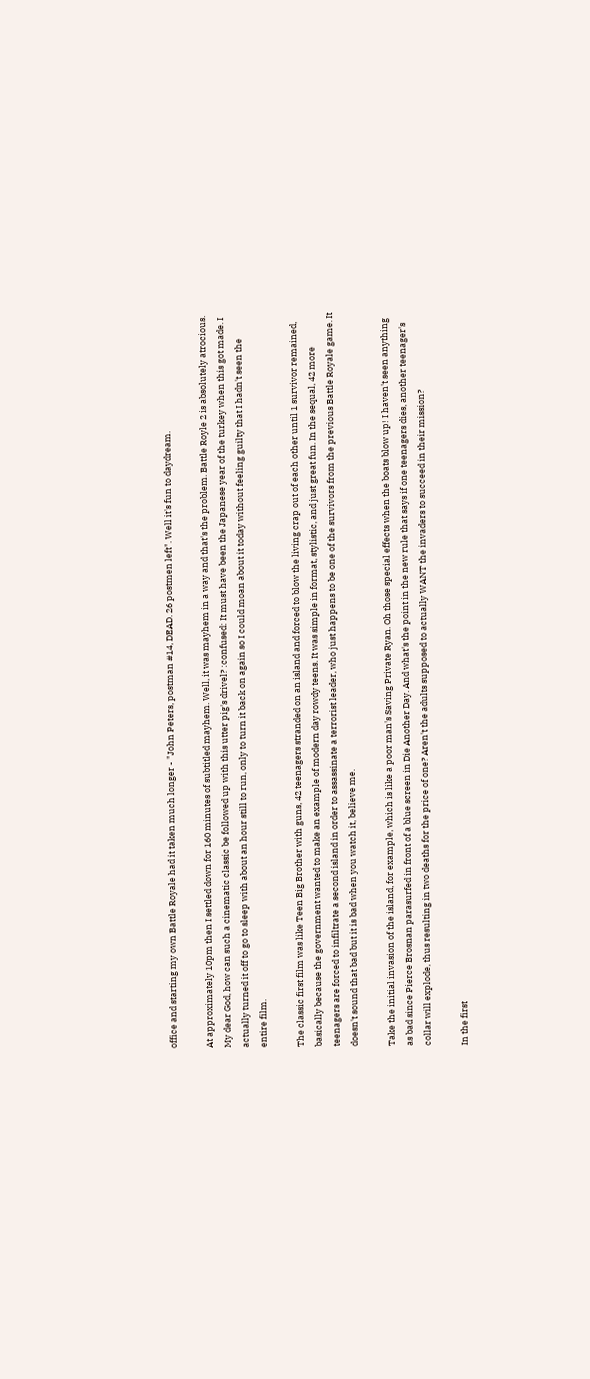office and starting my own Battle Royale had it taken much longer - "John Peters, postman #14, DEAD. 26 postmen left". Well it's fun to daydream.

At approximately 10pm then I settled down for 160 minutes of subtitled mayhem. Well, it was mayhem in a way and that's the problem. Battle Royle 2 is absolutely atrocious. My dear God, how can such a cinematic classic be followed up with this utter pig's drivel? :confused: It must have been the Japanese year of the turkey when this got made. I actually turned it off to go to sleep with about an hour still to run, only to turn it back on again so I could moan about it today without feeling guilty that I hadn't seen the entire film.

The classic first film was like Teen Big Brother with guns, 42 teenagers stranded on an island and forced to blow the living crap out of each other until 1 survivor remained, basically because the government wanted to make an example of modern day rowdy teens. It was simple in format, stylistic, and just great fun. In the sequal, 42 more teenagers are forced to infiltrate a second island in order to assassinate a terrorist leader, who just happens to be one of the survivors from the previous Battle Royale game. It doesn't sound that bad but it is bad when you watch it, believe me.

Take the initial invasion of the island, for example, which is like a poor man's Saving Private Ryan. Oh those special effects when the boats blow up! I haven't seen anything as bad since Pierce Brosnan parasurfed in front of a blue screen in Die Another Day. And what's the point in the new rule that says if one teenagers dies, another teenager's collar will explode, thus resulting in two deaths for the price of one? Aren't the adults supposed to actually WANT the invaders to succeed in their mission?

In the first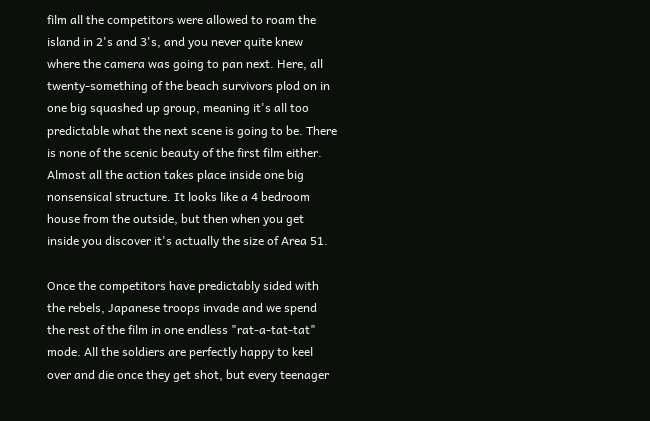film all the competitors were allowed to roam the island in 2's and 3's, and you never quite knew where the camera was going to pan next. Here, all twenty-something of the beach survivors plod on in one big squashed up group, meaning it's all too predictable what the next scene is going to be. There is none of the scenic beauty of the first film either. Almost all the action takes place inside one big nonsensical structure. It looks like a 4 bedroom house from the outside, but then when you get inside you discover it's actually the size of Area 51.

Once the competitors have predictably sided with the rebels, Japanese troops invade and we spend the rest of the film in one endless "rat-a-tat-tat" mode. All the soldiers are perfectly happy to keel over and die once they get shot, but every teenager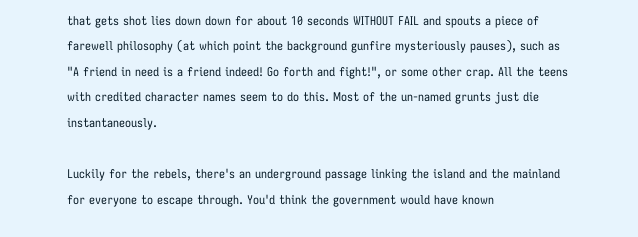that gets shot lies down down for about 10 seconds WITHOUT FAIL and spouts a piece of farewell philosophy (at which point the background gunfire mysteriously pauses), such as "A friend in need is a friend indeed! Go forth and fight!", or some other crap. All the teens with credited character names seem to do this. Most of the un-named grunts just die instantaneously.

Luckily for the rebels, there's an underground passage linking the island and the mainland for everyone to escape through. You'd think the government would have known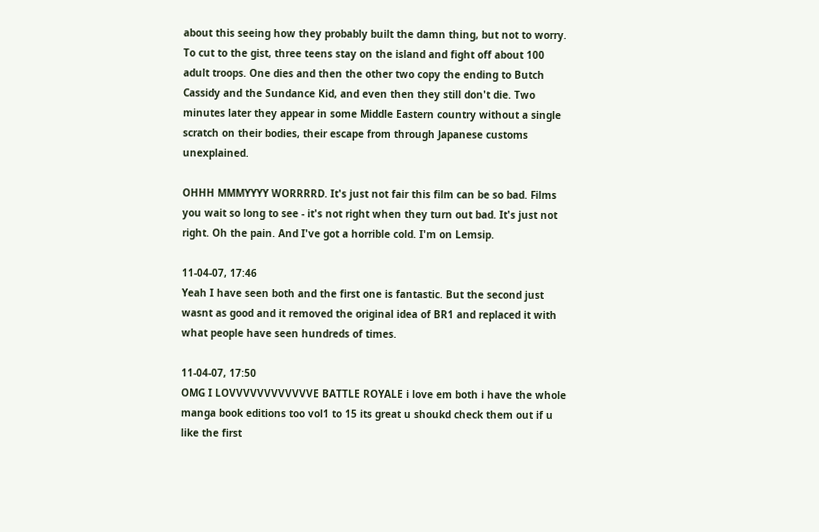about this seeing how they probably built the damn thing, but not to worry. To cut to the gist, three teens stay on the island and fight off about 100 adult troops. One dies and then the other two copy the ending to Butch Cassidy and the Sundance Kid, and even then they still don't die. Two minutes later they appear in some Middle Eastern country without a single scratch on their bodies, their escape from through Japanese customs unexplained.

OHHH MMMYYYY WORRRRD. It's just not fair this film can be so bad. Films you wait so long to see - it's not right when they turn out bad. It's just not right. Oh the pain. And I've got a horrible cold. I'm on Lemsip.

11-04-07, 17:46
Yeah I have seen both and the first one is fantastic. But the second just wasnt as good and it removed the original idea of BR1 and replaced it with what people have seen hundreds of times.

11-04-07, 17:50
OMG I LOVVVVVVVVVVVVE BATTLE ROYALE i love em both i have the whole manga book editions too vol1 to 15 its great u shoukd check them out if u like the first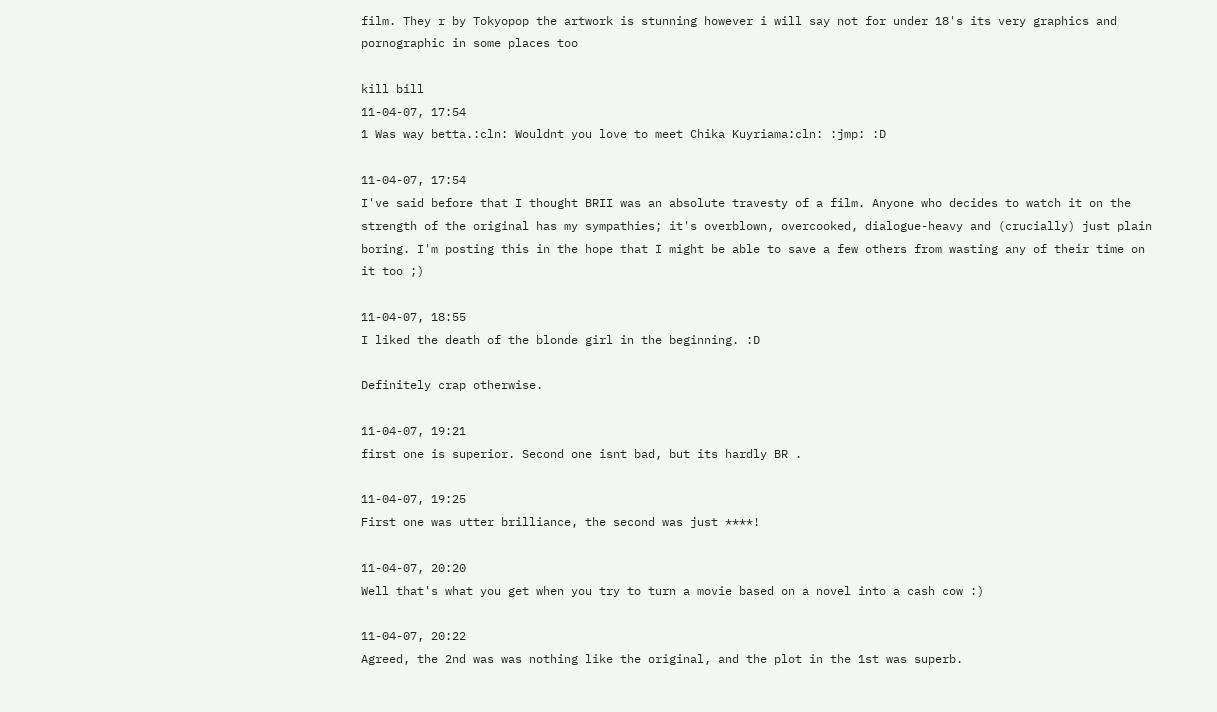film. They r by Tokyopop the artwork is stunning however i will say not for under 18's its very graphics and pornographic in some places too

kill bill
11-04-07, 17:54
1 Was way betta.:cln: Wouldnt you love to meet Chika Kuyriama:cln: :jmp: :D

11-04-07, 17:54
I've said before that I thought BRII was an absolute travesty of a film. Anyone who decides to watch it on the strength of the original has my sympathies; it's overblown, overcooked, dialogue-heavy and (crucially) just plain boring. I'm posting this in the hope that I might be able to save a few others from wasting any of their time on it too ;)

11-04-07, 18:55
I liked the death of the blonde girl in the beginning. :D

Definitely crap otherwise.

11-04-07, 19:21
first one is superior. Second one isnt bad, but its hardly BR .

11-04-07, 19:25
First one was utter brilliance, the second was just ****!

11-04-07, 20:20
Well that's what you get when you try to turn a movie based on a novel into a cash cow :)

11-04-07, 20:22
Agreed, the 2nd was was nothing like the original, and the plot in the 1st was superb.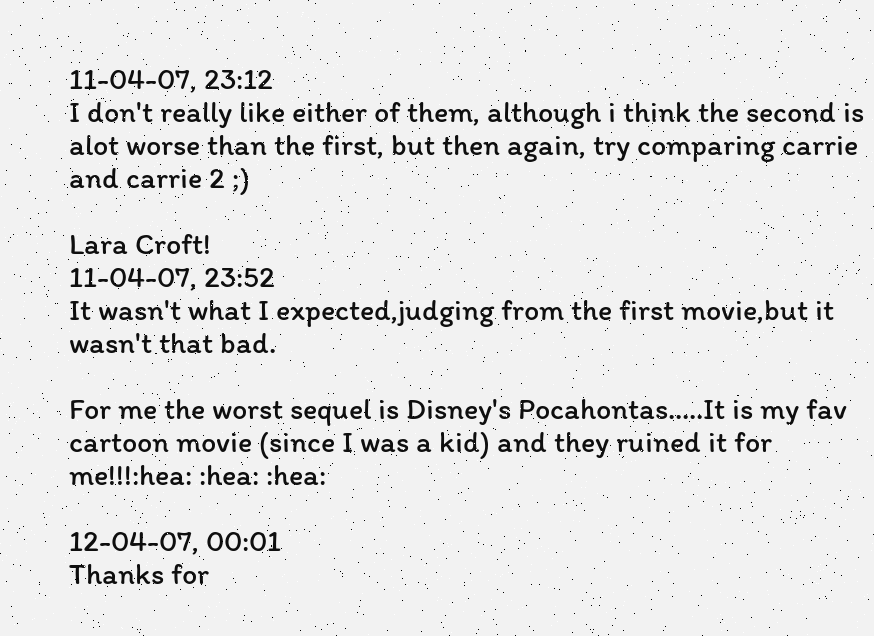11-04-07, 23:12
I don't really like either of them, although i think the second is alot worse than the first, but then again, try comparing carrie and carrie 2 ;)

Lara Croft!
11-04-07, 23:52
It wasn't what I expected,judging from the first movie,but it wasn't that bad.

For me the worst sequel is Disney's Pocahontas.....It is my fav cartoon movie (since I was a kid) and they ruined it for me!!!:hea: :hea: :hea:

12-04-07, 00:01
Thanks for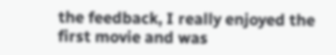the feedback, I really enjoyed the first movie and was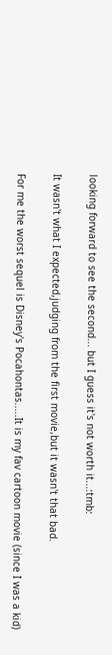looking forward to see the second... but I guess it's not worth it...:tmb:

It wasn't what I expected,judging from the first movie,but it wasn't that bad.

For me the worst sequel is Disney's Pocahontas.....It is my fav cartoon movie (since I was a kid)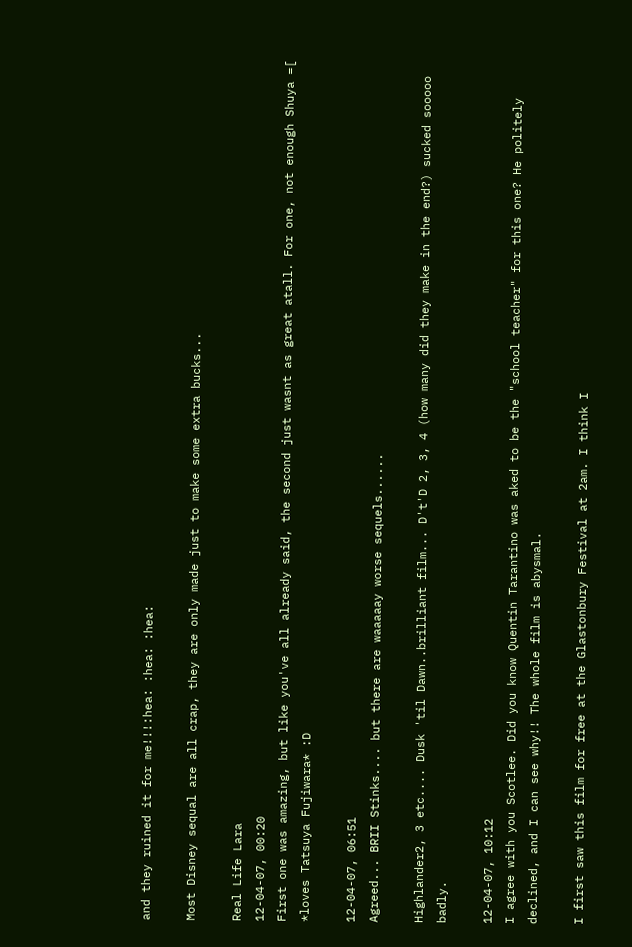and they ruined it for me!!!:hea: :hea: :hea:

Most Disney sequal are all crap, they are only made just to make some extra bucks...

Real Life Lara
12-04-07, 00:20
First one was amazing, but like you've all already said, the second just wasnt as great atall. For one, not enough Shuya =[ *loves Tatsuya Fujiwara* :D

12-04-07, 06:51
Agreed... BRII Stinks.... but there are waaaaay worse sequels......

Highlander2, 3 etc.... Dusk 'til Dawn..brilliant film... D't'D 2, 3, 4 (how many did they make in the end?) sucked sooooo badly.

12-04-07, 10:12
I agree with you Scotlee. Did you know Quentin Tarantino was aked to be the "school teacher" for this one? He politely declined, and I can see why!! The whole film is abysmal.

I first saw this film for free at the Glastonbury Festival at 2am. I think I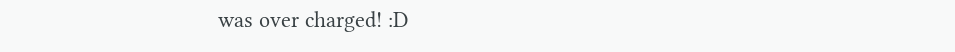was over charged! :D